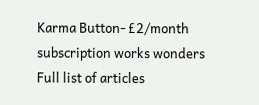Karma Button- £2/month subscription works wonders
Full list of articles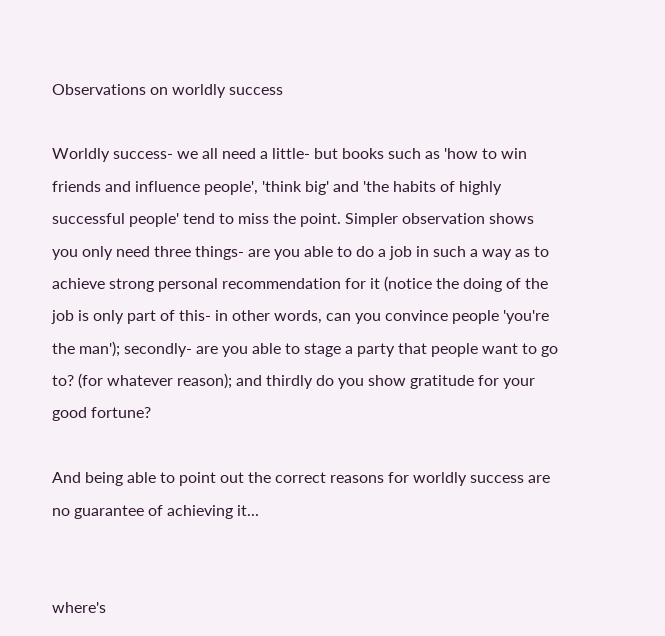Observations on worldly success

Worldly success- we all need a little- but books such as 'how to win friends and influence people', 'think big' and 'the habits of highly successful people' tend to miss the point. Simpler observation shows you only need three things- are you able to do a job in such a way as to achieve strong personal recommendation for it (notice the doing of the job is only part of this- in other words, can you convince people 'you're the man'); secondly- are you able to stage a party that people want to go to? (for whatever reason); and thirdly do you show gratitude for your good fortune?

And being able to point out the correct reasons for worldly success are no guarantee of achieving it...


where's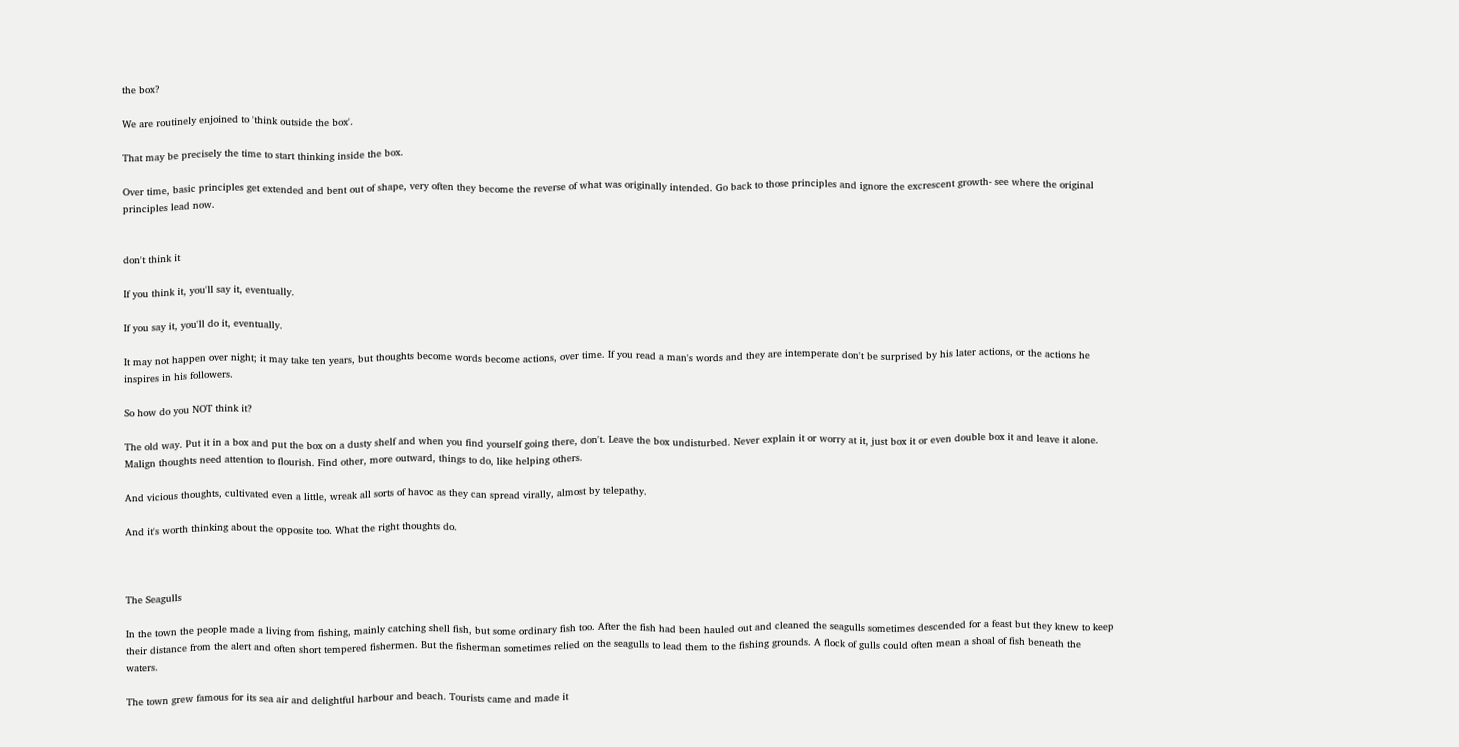the box?

We are routinely enjoined to 'think outside the box'.

That may be precisely the time to start thinking inside the box.

Over time, basic principles get extended and bent out of shape, very often they become the reverse of what was originally intended. Go back to those principles and ignore the excrescent growth- see where the original principles lead now.


don't think it

If you think it, you'll say it, eventually.

If you say it, you'll do it, eventually.

It may not happen over night; it may take ten years, but thoughts become words become actions, over time. If you read a man's words and they are intemperate don't be surprised by his later actions, or the actions he inspires in his followers.

So how do you NOT think it?

The old way. Put it in a box and put the box on a dusty shelf and when you find yourself going there, don't. Leave the box undisturbed. Never explain it or worry at it, just box it or even double box it and leave it alone. Malign thoughts need attention to flourish. Find other, more outward, things to do, like helping others.

And vicious thoughts, cultivated even a little, wreak all sorts of havoc as they can spread virally, almost by telepathy.

And it's worth thinking about the opposite too. What the right thoughts do.



The Seagulls

In the town the people made a living from fishing, mainly catching shell fish, but some ordinary fish too. After the fish had been hauled out and cleaned the seagulls sometimes descended for a feast but they knew to keep their distance from the alert and often short tempered fishermen. But the fisherman sometimes relied on the seagulls to lead them to the fishing grounds. A flock of gulls could often mean a shoal of fish beneath the waters.

The town grew famous for its sea air and delightful harbour and beach. Tourists came and made it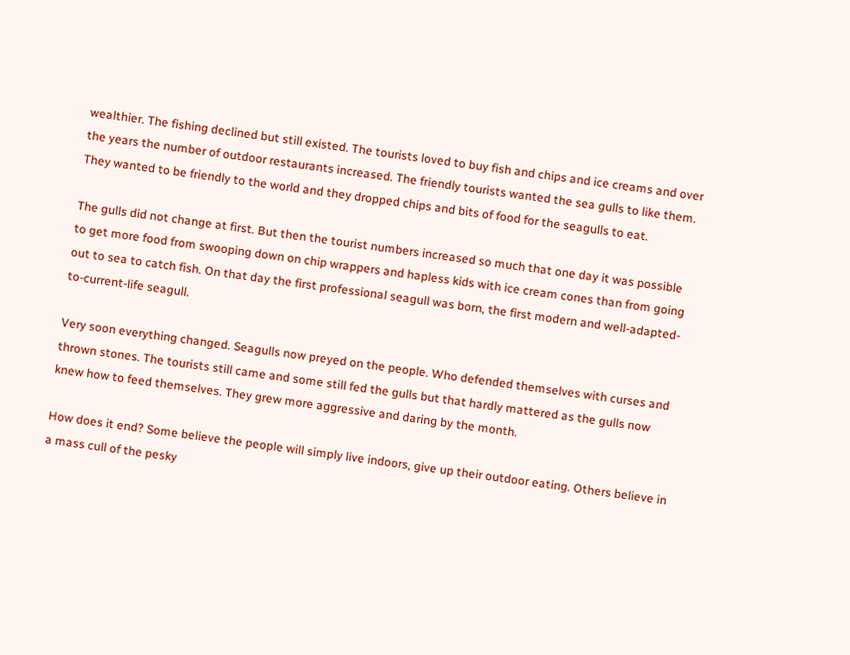wealthier. The fishing declined but still existed. The tourists loved to buy fish and chips and ice creams and over the years the number of outdoor restaurants increased. The friendly tourists wanted the sea gulls to like them. They wanted to be friendly to the world and they dropped chips and bits of food for the seagulls to eat.

The gulls did not change at first. But then the tourist numbers increased so much that one day it was possible to get more food from swooping down on chip wrappers and hapless kids with ice cream cones than from going out to sea to catch fish. On that day the first professional seagull was born, the first modern and well-adapted-to-current-life seagull.

Very soon everything changed. Seagulls now preyed on the people. Who defended themselves with curses and thrown stones. The tourists still came and some still fed the gulls but that hardly mattered as the gulls now knew how to feed themselves. They grew more aggressive and daring by the month.

How does it end? Some believe the people will simply live indoors, give up their outdoor eating. Others believe in a mass cull of the pesky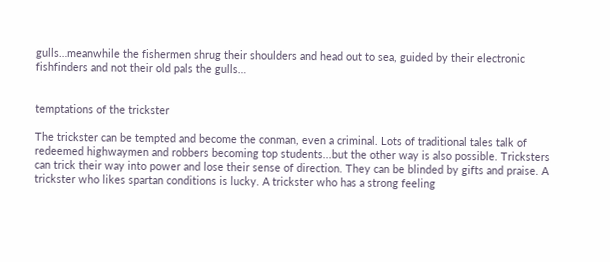gulls…meanwhile the fishermen shrug their shoulders and head out to sea, guided by their electronic fishfinders and not their old pals the gulls…


temptations of the trickster

The trickster can be tempted and become the conman, even a criminal. Lots of traditional tales talk of redeemed highwaymen and robbers becoming top students...but the other way is also possible. Tricksters can trick their way into power and lose their sense of direction. They can be blinded by gifts and praise. A trickster who likes spartan conditions is lucky. A trickster who has a strong feeling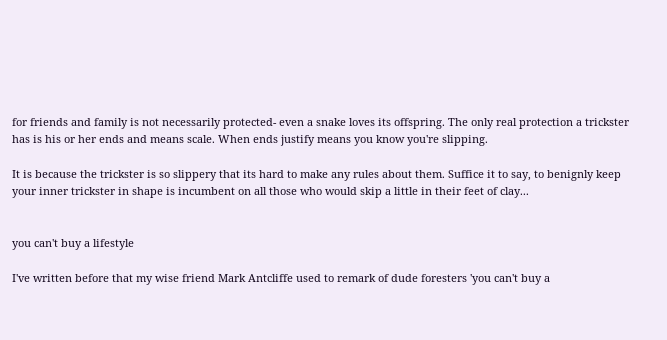for friends and family is not necessarily protected- even a snake loves its offspring. The only real protection a trickster has is his or her ends and means scale. When ends justify means you know you're slipping.

It is because the trickster is so slippery that its hard to make any rules about them. Suffice it to say, to benignly keep your inner trickster in shape is incumbent on all those who would skip a little in their feet of clay...


you can't buy a lifestyle

I've written before that my wise friend Mark Antcliffe used to remark of dude foresters 'you can't buy a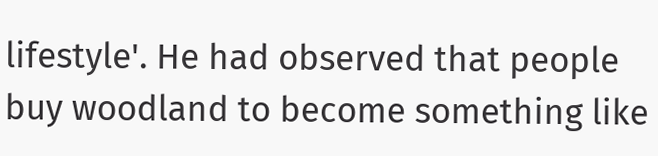lifestyle'. He had observed that people buy woodland to become something like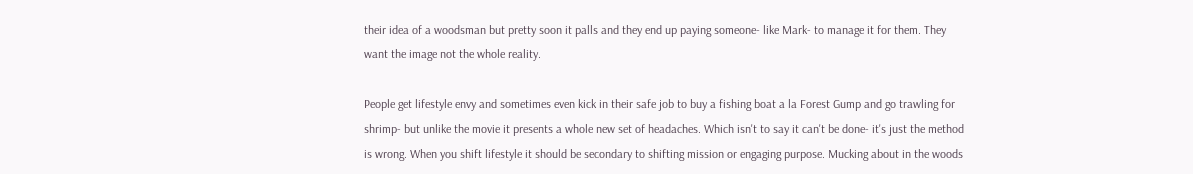their idea of a woodsman but pretty soon it palls and they end up paying someone- like Mark- to manage it for them. They want the image not the whole reality.

People get lifestyle envy and sometimes even kick in their safe job to buy a fishing boat a la Forest Gump and go trawling for shrimp- but unlike the movie it presents a whole new set of headaches. Which isn't to say it can't be done- it's just the method is wrong. When you shift lifestyle it should be secondary to shifting mission or engaging purpose. Mucking about in the woods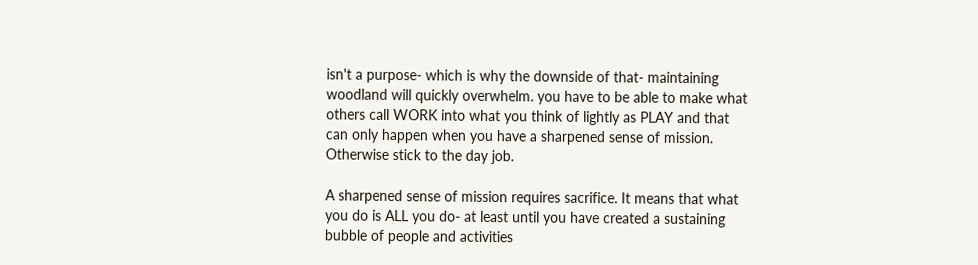isn't a purpose- which is why the downside of that- maintaining woodland will quickly overwhelm. you have to be able to make what others call WORK into what you think of lightly as PLAY and that can only happen when you have a sharpened sense of mission. Otherwise stick to the day job.

A sharpened sense of mission requires sacrifice. It means that what you do is ALL you do- at least until you have created a sustaining bubble of people and activities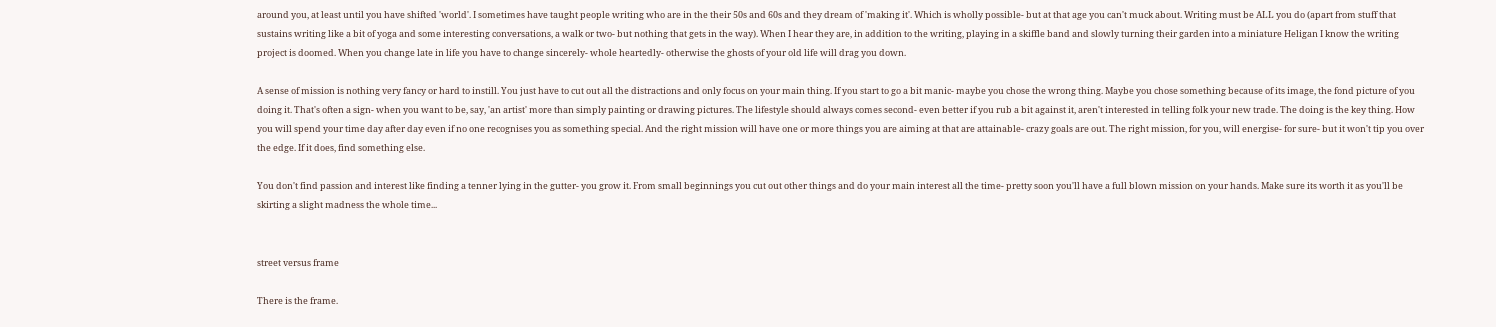around you, at least until you have shifted 'world'. I sometimes have taught people writing who are in the their 50s and 60s and they dream of 'making it'. Which is wholly possible- but at that age you can't muck about. Writing must be ALL you do (apart from stuff that sustains writing like a bit of yoga and some interesting conversations, a walk or two- but nothing that gets in the way). When I hear they are, in addition to the writing, playing in a skiffle band and slowly turning their garden into a miniature Heligan I know the writing project is doomed. When you change late in life you have to change sincerely- whole heartedly- otherwise the ghosts of your old life will drag you down.

A sense of mission is nothing very fancy or hard to instill. You just have to cut out all the distractions and only focus on your main thing. If you start to go a bit manic- maybe you chose the wrong thing. Maybe you chose something because of its image, the fond picture of you doing it. That's often a sign- when you want to be, say, 'an artist' more than simply painting or drawing pictures. The lifestyle should always comes second- even better if you rub a bit against it, aren't interested in telling folk your new trade. The doing is the key thing. How you will spend your time day after day even if no one recognises you as something special. And the right mission will have one or more things you are aiming at that are attainable- crazy goals are out. The right mission, for you, will energise- for sure- but it won't tip you over the edge. If it does, find something else.

You don't find passion and interest like finding a tenner lying in the gutter- you grow it. From small beginnings you cut out other things and do your main interest all the time- pretty soon you'll have a full blown mission on your hands. Make sure its worth it as you'll be skirting a slight madness the whole time...


street versus frame

There is the frame.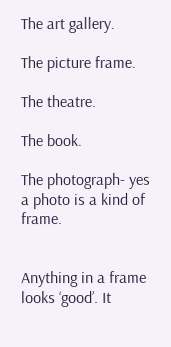The art gallery.

The picture frame.

The theatre.

The book.

The photograph- yes a photo is a kind of frame.


Anything in a frame looks ‘good’. It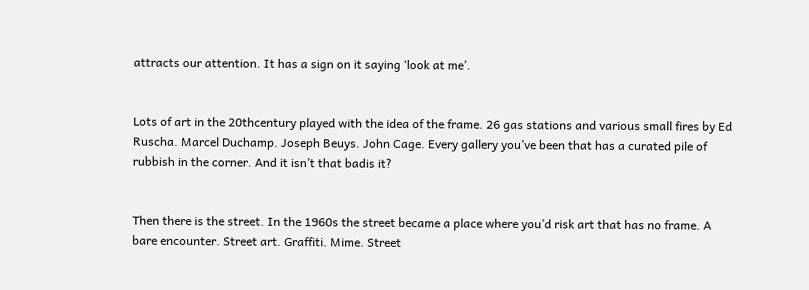attracts our attention. It has a sign on it saying ‘look at me’.


Lots of art in the 20thcentury played with the idea of the frame. 26 gas stations and various small fires by Ed Ruscha. Marcel Duchamp. Joseph Beuys. John Cage. Every gallery you’ve been that has a curated pile of rubbish in the corner. And it isn’t that badis it?


Then there is the street. In the 1960s the street became a place where you’d risk art that has no frame. A bare encounter. Street art. Graffiti. Mime. Street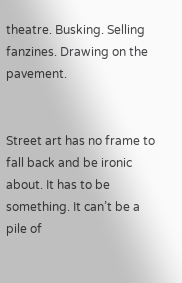theatre. Busking. Selling fanzines. Drawing on the pavement.


Street art has no frame to fall back and be ironic about. It has to be something. It can’t be a pile of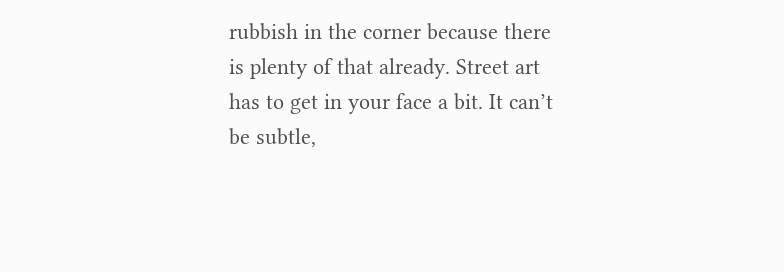rubbish in the corner because there is plenty of that already. Street art has to get in your face a bit. It can’t be subtle,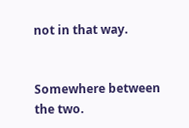not in that way.


Somewhere between the two.